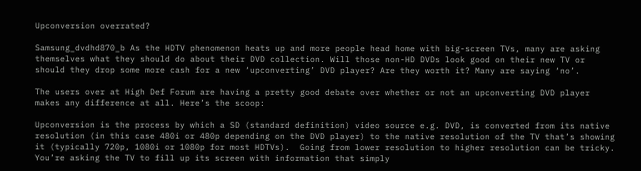Upconversion overrated?

Samsung_dvdhd870_b As the HDTV phenomenon heats up and more people head home with big-screen TVs, many are asking themselves what they should do about their DVD collection. Will those non-HD DVDs look good on their new TV or should they drop some more cash for a new ‘upconverting’ DVD player? Are they worth it? Many are saying ‘no’.

The users over at High Def Forum are having a pretty good debate over whether or not an upconverting DVD player makes any difference at all. Here’s the scoop:

Upconversion is the process by which a SD (standard definition) video source e.g. DVD, is converted from its native resolution (in this case 480i or 480p depending on the DVD player) to the native resolution of the TV that’s showing it (typically 720p, 1080i or 1080p for most HDTVs).  Going from lower resolution to higher resolution can be tricky. You’re asking the TV to fill up its screen with information that simply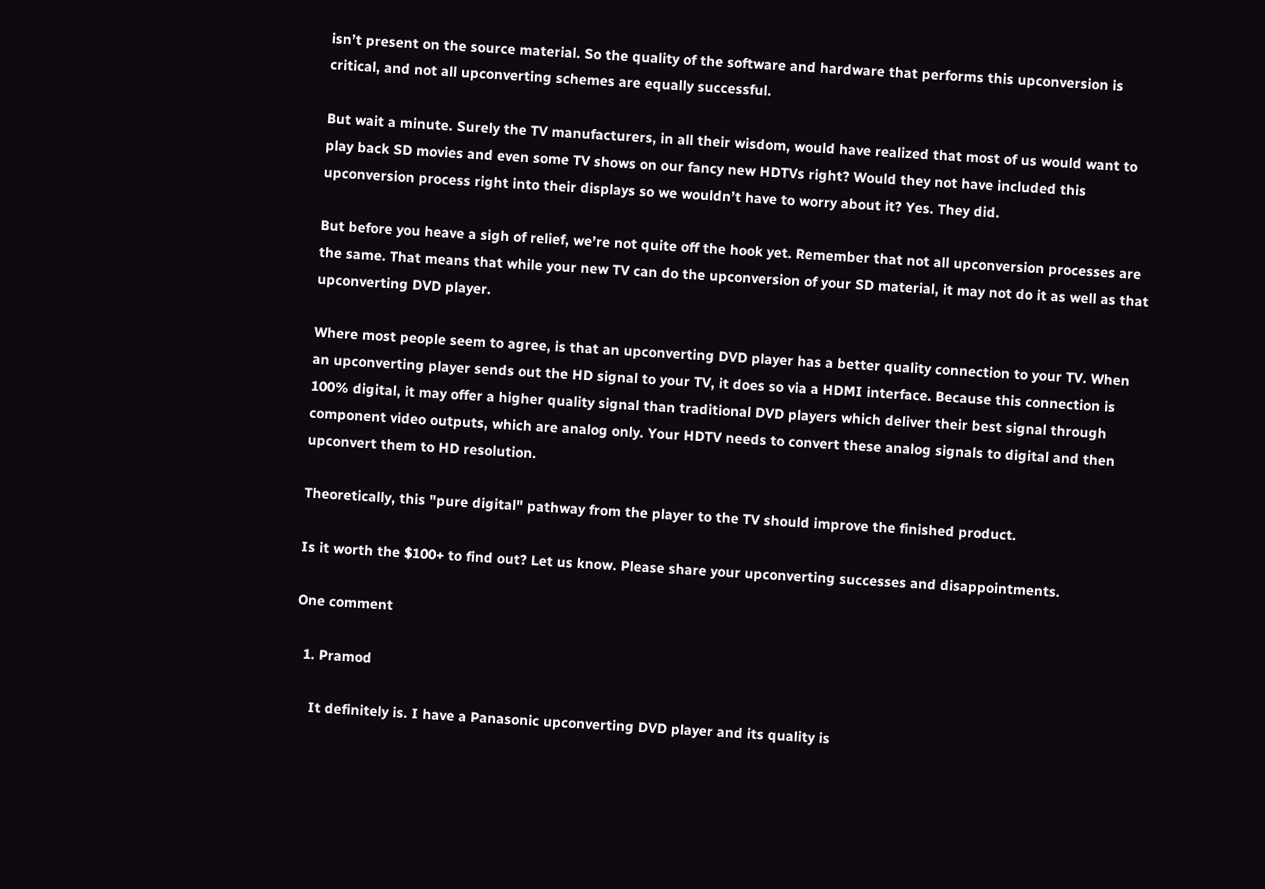isn’t present on the source material. So the quality of the software and hardware that performs this upconversion is critical, and not all upconverting schemes are equally successful.

But wait a minute. Surely the TV manufacturers, in all their wisdom, would have realized that most of us would want to play back SD movies and even some TV shows on our fancy new HDTVs right? Would they not have included this upconversion process right into their displays so we wouldn’t have to worry about it? Yes. They did.

But before you heave a sigh of relief, we’re not quite off the hook yet. Remember that not all upconversion processes are the same. That means that while your new TV can do the upconversion of your SD material, it may not do it as well as that upconverting DVD player.

Where most people seem to agree, is that an upconverting DVD player has a better quality connection to your TV. When an upconverting player sends out the HD signal to your TV, it does so via a HDMI interface. Because this connection is 100% digital, it may offer a higher quality signal than traditional DVD players which deliver their best signal through component video outputs, which are analog only. Your HDTV needs to convert these analog signals to digital and then upconvert them to HD resolution.

Theoretically, this "pure digital" pathway from the player to the TV should improve the finished product.

Is it worth the $100+ to find out? Let us know. Please share your upconverting successes and disappointments.

One comment

  1. Pramod

    It definitely is. I have a Panasonic upconverting DVD player and its quality is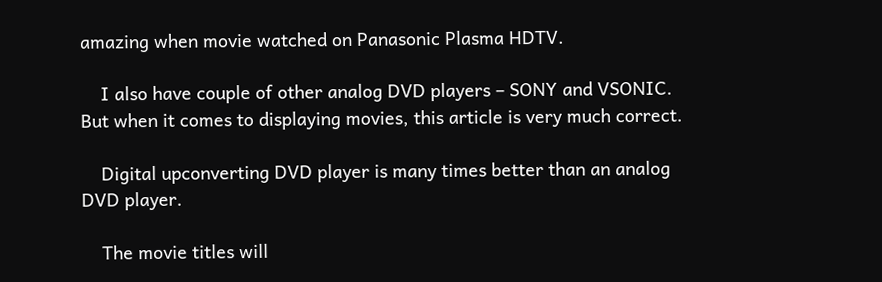amazing when movie watched on Panasonic Plasma HDTV.

    I also have couple of other analog DVD players – SONY and VSONIC. But when it comes to displaying movies, this article is very much correct.

    Digital upconverting DVD player is many times better than an analog DVD player.

    The movie titles will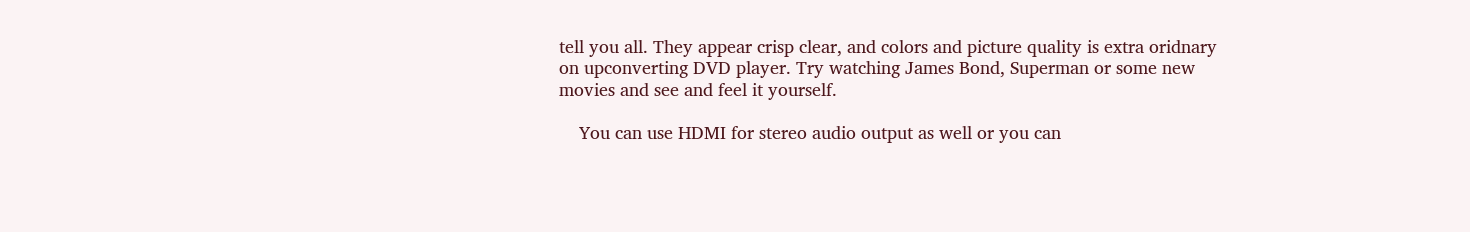tell you all. They appear crisp clear, and colors and picture quality is extra oridnary on upconverting DVD player. Try watching James Bond, Superman or some new movies and see and feel it yourself.

    You can use HDMI for stereo audio output as well or you can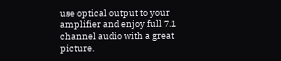use optical output to your amplifier and enjoy full 7.1 channel audio with a great picture.